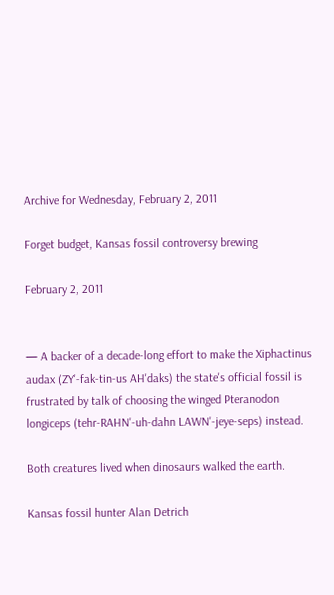Archive for Wednesday, February 2, 2011

Forget budget, Kansas fossil controversy brewing

February 2, 2011


— A backer of a decade-long effort to make the Xiphactinus audax (ZY'-fak-tin-us AH'daks) the state's official fossil is frustrated by talk of choosing the winged Pteranodon longiceps (tehr-RAHN'-uh-dahn LAWN'-jeye-seps) instead.

Both creatures lived when dinosaurs walked the earth.

Kansas fossil hunter Alan Detrich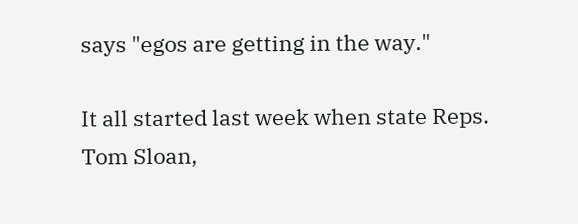says "egos are getting in the way."

It all started last week when state Reps. Tom Sloan,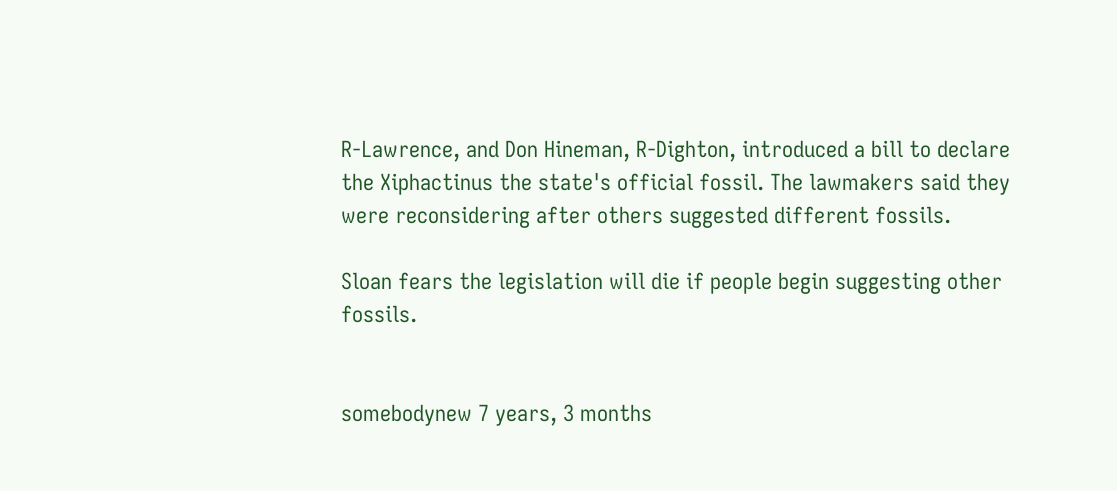R-Lawrence, and Don Hineman, R-Dighton, introduced a bill to declare the Xiphactinus the state's official fossil. The lawmakers said they were reconsidering after others suggested different fossils.

Sloan fears the legislation will die if people begin suggesting other fossils.


somebodynew 7 years, 3 months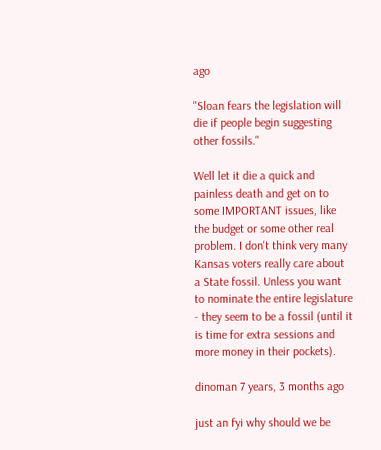ago

"Sloan fears the legislation will die if people begin suggesting other fossils."

Well let it die a quick and painless death and get on to some IMPORTANT issues, like the budget or some other real problem. I don't think very many Kansas voters really care about a State fossil. Unless you want to nominate the entire legislature - they seem to be a fossil (until it is time for extra sessions and more money in their pockets).

dinoman 7 years, 3 months ago

just an fyi why should we be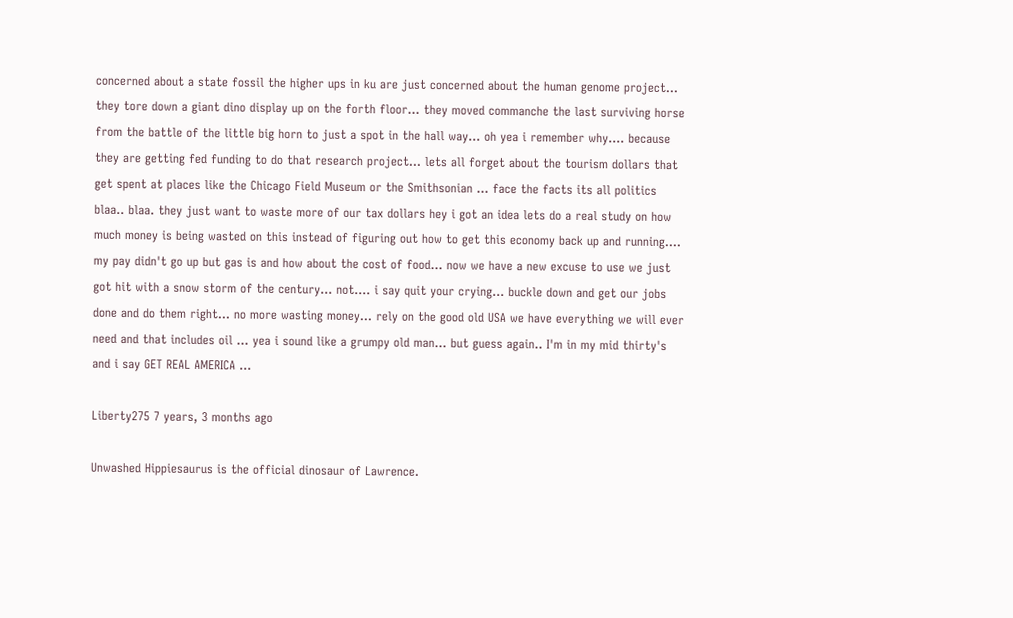concerned about a state fossil the higher ups in ku are just concerned about the human genome project... they tore down a giant dino display up on the forth floor... they moved commanche the last surviving horse from the battle of the little big horn to just a spot in the hall way... oh yea i remember why.... because they are getting fed funding to do that research project... lets all forget about the tourism dollars that get spent at places like the Chicago Field Museum or the Smithsonian ... face the facts its all politics blaa.. blaa. they just want to waste more of our tax dollars hey i got an idea lets do a real study on how much money is being wasted on this instead of figuring out how to get this economy back up and running.... my pay didn't go up but gas is and how about the cost of food... now we have a new excuse to use we just got hit with a snow storm of the century... not.... i say quit your crying... buckle down and get our jobs done and do them right... no more wasting money... rely on the good old USA we have everything we will ever need and that includes oil ... yea i sound like a grumpy old man... but guess again.. I'm in my mid thirty's and i say GET REAL AMERICA ...

Liberty275 7 years, 3 months ago

Unwashed Hippiesaurus is the official dinosaur of Lawrence.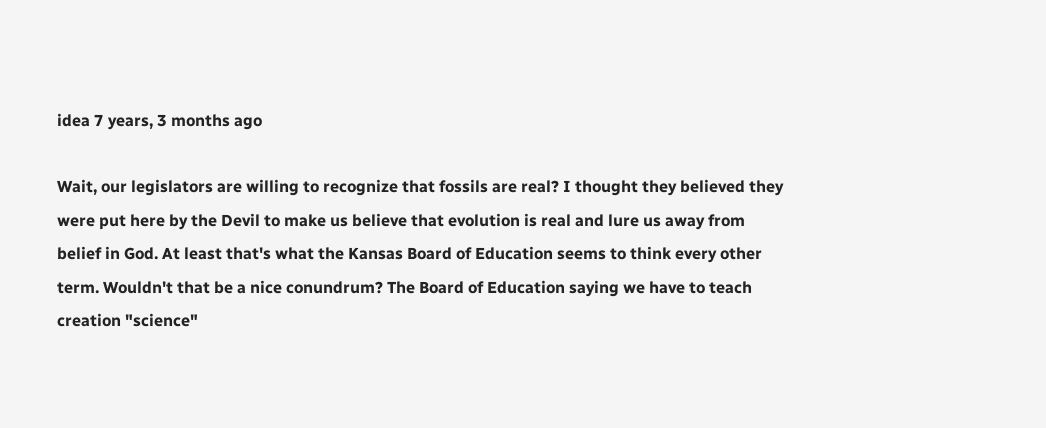idea 7 years, 3 months ago

Wait, our legislators are willing to recognize that fossils are real? I thought they believed they were put here by the Devil to make us believe that evolution is real and lure us away from belief in God. At least that's what the Kansas Board of Education seems to think every other term. Wouldn't that be a nice conundrum? The Board of Education saying we have to teach creation "science"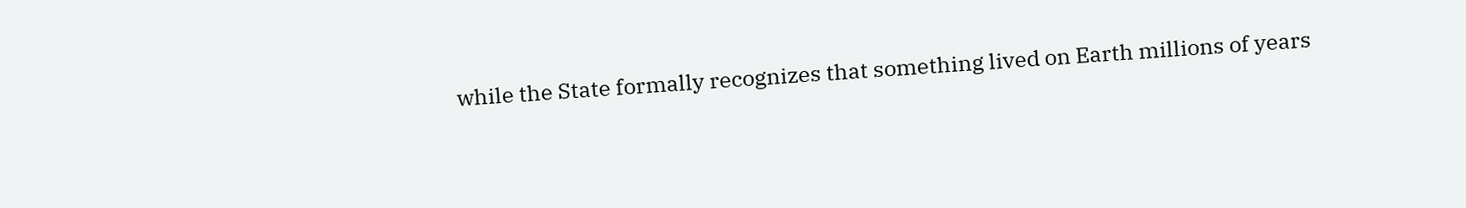while the State formally recognizes that something lived on Earth millions of years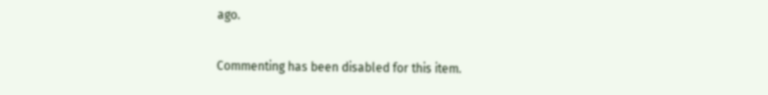ago.

Commenting has been disabled for this item.